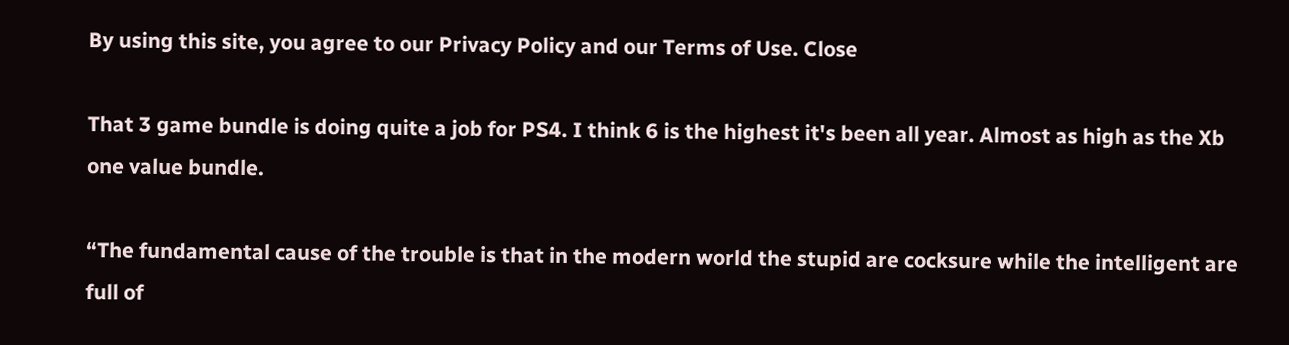By using this site, you agree to our Privacy Policy and our Terms of Use. Close

That 3 game bundle is doing quite a job for PS4. I think 6 is the highest it's been all year. Almost as high as the Xb one value bundle.

“The fundamental cause of the trouble is that in the modern world the stupid are cocksure while the intelligent are full of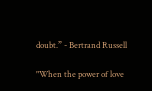doubt.” - Bertrand Russell

"When the power of love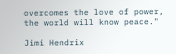overcomes the love of power, the world will know peace."

Jimi Hendrix